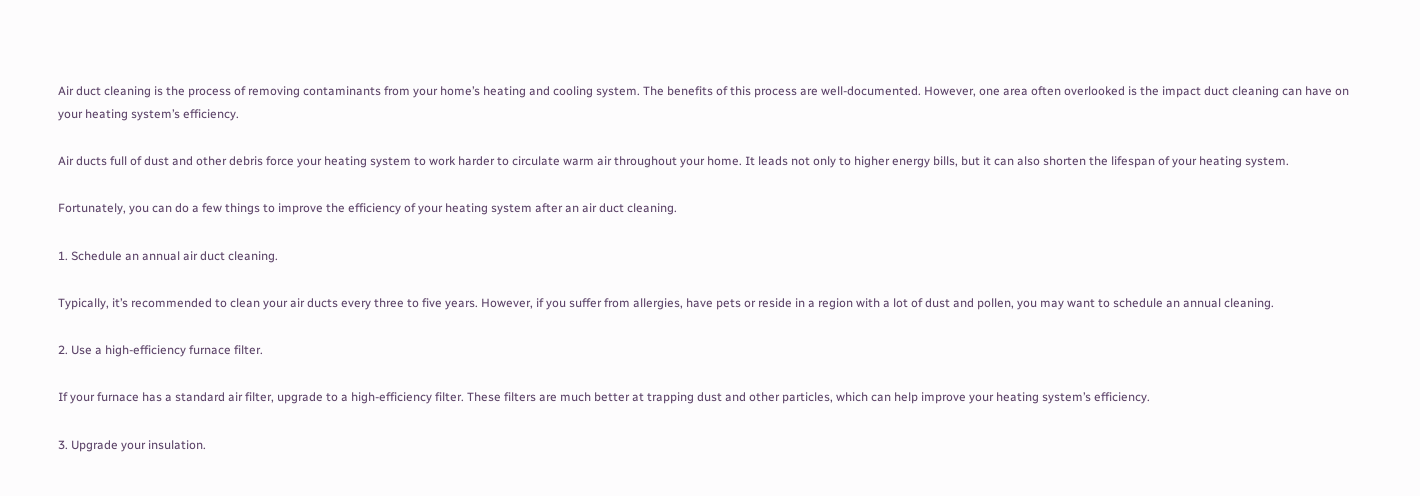Air duct cleaning is the process of removing contaminants from your home’s heating and cooling system. The benefits of this process are well-documented. However, one area often overlooked is the impact duct cleaning can have on your heating system’s efficiency.

Air ducts full of dust and other debris force your heating system to work harder to circulate warm air throughout your home. It leads not only to higher energy bills, but it can also shorten the lifespan of your heating system.

Fortunately, you can do a few things to improve the efficiency of your heating system after an air duct cleaning.

1. Schedule an annual air duct cleaning.

Typically, it’s recommended to clean your air ducts every three to five years. However, if you suffer from allergies, have pets or reside in a region with a lot of dust and pollen, you may want to schedule an annual cleaning.

2. Use a high-efficiency furnace filter.

If your furnace has a standard air filter, upgrade to a high-efficiency filter. These filters are much better at trapping dust and other particles, which can help improve your heating system’s efficiency.

3. Upgrade your insulation.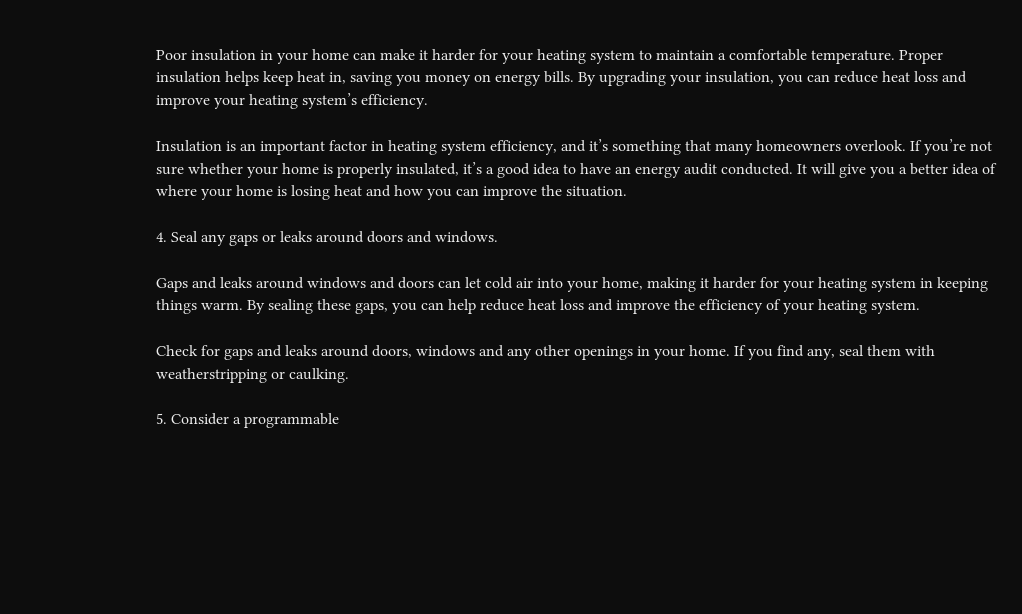Poor insulation in your home can make it harder for your heating system to maintain a comfortable temperature. Proper insulation helps keep heat in, saving you money on energy bills. By upgrading your insulation, you can reduce heat loss and improve your heating system’s efficiency.

Insulation is an important factor in heating system efficiency, and it’s something that many homeowners overlook. If you’re not sure whether your home is properly insulated, it’s a good idea to have an energy audit conducted. It will give you a better idea of where your home is losing heat and how you can improve the situation.

4. Seal any gaps or leaks around doors and windows.

Gaps and leaks around windows and doors can let cold air into your home, making it harder for your heating system in keeping things warm. By sealing these gaps, you can help reduce heat loss and improve the efficiency of your heating system.

Check for gaps and leaks around doors, windows and any other openings in your home. If you find any, seal them with weatherstripping or caulking.

5. Consider a programmable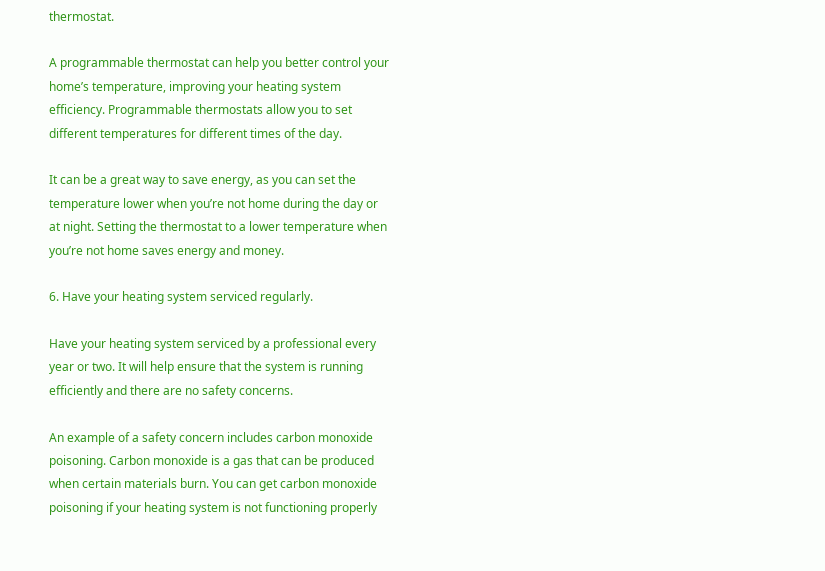thermostat.

A programmable thermostat can help you better control your home’s temperature, improving your heating system efficiency. Programmable thermostats allow you to set different temperatures for different times of the day.

It can be a great way to save energy, as you can set the temperature lower when you’re not home during the day or at night. Setting the thermostat to a lower temperature when you’re not home saves energy and money.

6. Have your heating system serviced regularly.

Have your heating system serviced by a professional every year or two. It will help ensure that the system is running efficiently and there are no safety concerns.

An example of a safety concern includes carbon monoxide poisoning. Carbon monoxide is a gas that can be produced when certain materials burn. You can get carbon monoxide poisoning if your heating system is not functioning properly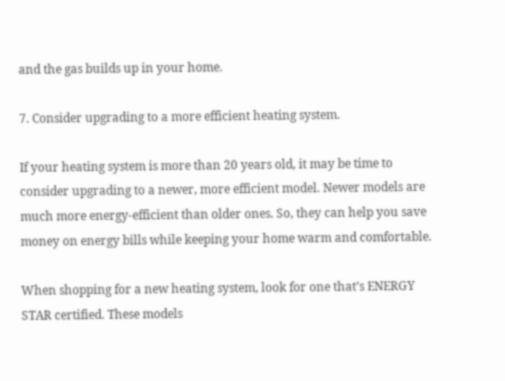and the gas builds up in your home.

7. Consider upgrading to a more efficient heating system.

If your heating system is more than 20 years old, it may be time to consider upgrading to a newer, more efficient model. Newer models are much more energy-efficient than older ones. So, they can help you save money on energy bills while keeping your home warm and comfortable.

When shopping for a new heating system, look for one that’s ENERGY STAR certified. These models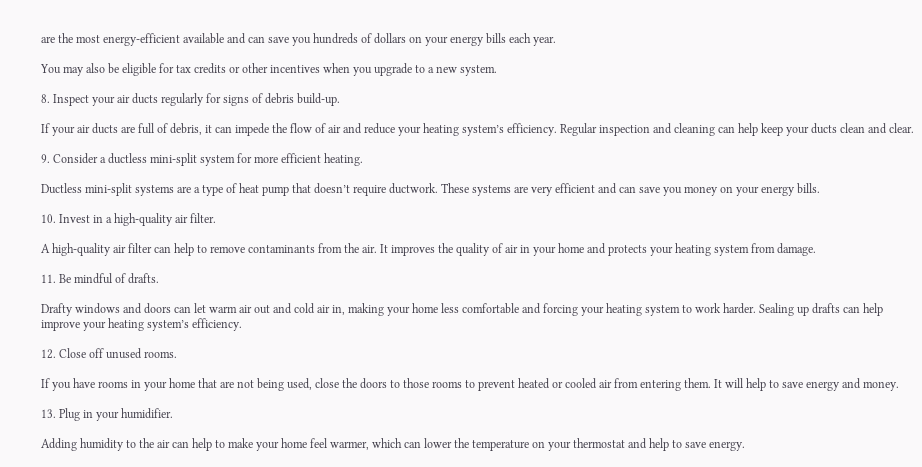are the most energy-efficient available and can save you hundreds of dollars on your energy bills each year.

You may also be eligible for tax credits or other incentives when you upgrade to a new system.

8. Inspect your air ducts regularly for signs of debris build-up.

If your air ducts are full of debris, it can impede the flow of air and reduce your heating system’s efficiency. Regular inspection and cleaning can help keep your ducts clean and clear.

9. Consider a ductless mini-split system for more efficient heating.

Ductless mini-split systems are a type of heat pump that doesn’t require ductwork. These systems are very efficient and can save you money on your energy bills.

10. Invest in a high-quality air filter.

A high-quality air filter can help to remove contaminants from the air. It improves the quality of air in your home and protects your heating system from damage.

11. Be mindful of drafts.

Drafty windows and doors can let warm air out and cold air in, making your home less comfortable and forcing your heating system to work harder. Sealing up drafts can help improve your heating system’s efficiency.

12. Close off unused rooms.

If you have rooms in your home that are not being used, close the doors to those rooms to prevent heated or cooled air from entering them. It will help to save energy and money.

13. Plug in your humidifier.

Adding humidity to the air can help to make your home feel warmer, which can lower the temperature on your thermostat and help to save energy.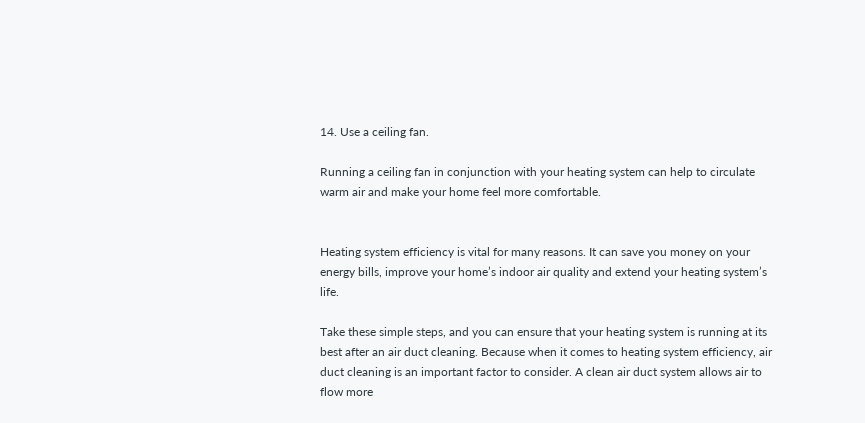14. Use a ceiling fan.

Running a ceiling fan in conjunction with your heating system can help to circulate warm air and make your home feel more comfortable.


Heating system efficiency is vital for many reasons. It can save you money on your energy bills, improve your home’s indoor air quality and extend your heating system’s life.

Take these simple steps, and you can ensure that your heating system is running at its best after an air duct cleaning. Because when it comes to heating system efficiency, air duct cleaning is an important factor to consider. A clean air duct system allows air to flow more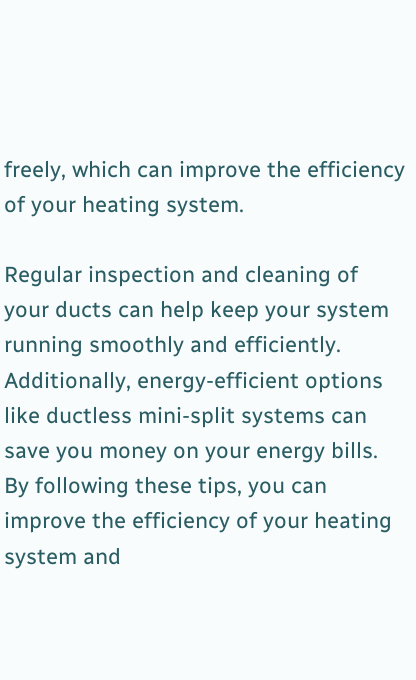freely, which can improve the efficiency of your heating system.

Regular inspection and cleaning of your ducts can help keep your system running smoothly and efficiently. Additionally, energy-efficient options like ductless mini-split systems can save you money on your energy bills. By following these tips, you can improve the efficiency of your heating system and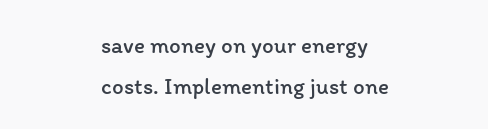save money on your energy costs. Implementing just one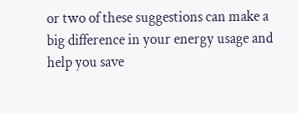or two of these suggestions can make a big difference in your energy usage and help you save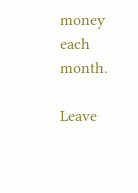money each month.

Leave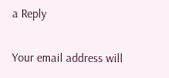a Reply

Your email address will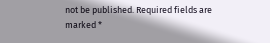not be published. Required fields are marked *